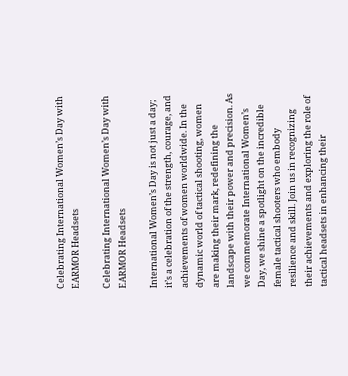Celebrating International Women’s Day with EARMOR Headsets

Celebrating International Women’s Day with EARMOR Headsets

International Women’s Day is not just a day; it’s a celebration of the strength, courage, and achievements of women worldwide. In the dynamic world of tactical shooting, women are making their mark, redefining the landscape with their power and precision. As we commemorate International Women’s Day, we shine a spotlight on the incredible female tactical shooters who embody resilience and skill. Join us in recognizing their achievements and exploring the role of tactical headsets in enhancing their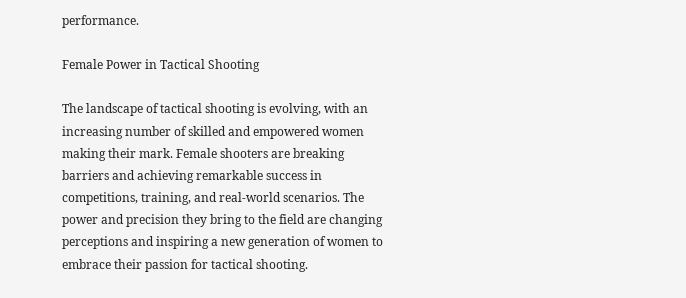performance.

Female Power in Tactical Shooting

The landscape of tactical shooting is evolving, with an increasing number of skilled and empowered women making their mark. Female shooters are breaking barriers and achieving remarkable success in competitions, training, and real-world scenarios. The power and precision they bring to the field are changing perceptions and inspiring a new generation of women to embrace their passion for tactical shooting.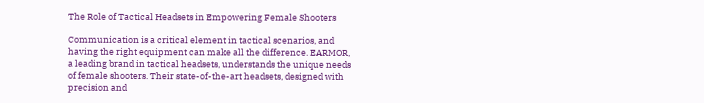The Role of Tactical Headsets in Empowering Female Shooters

Communication is a critical element in tactical scenarios, and having the right equipment can make all the difference. EARMOR, a leading brand in tactical headsets, understands the unique needs of female shooters. Their state-of-the-art headsets, designed with precision and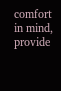comfort in mind, provide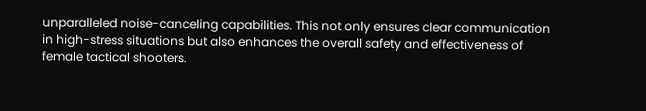unparalleled noise-canceling capabilities. This not only ensures clear communication in high-stress situations but also enhances the overall safety and effectiveness of female tactical shooters.